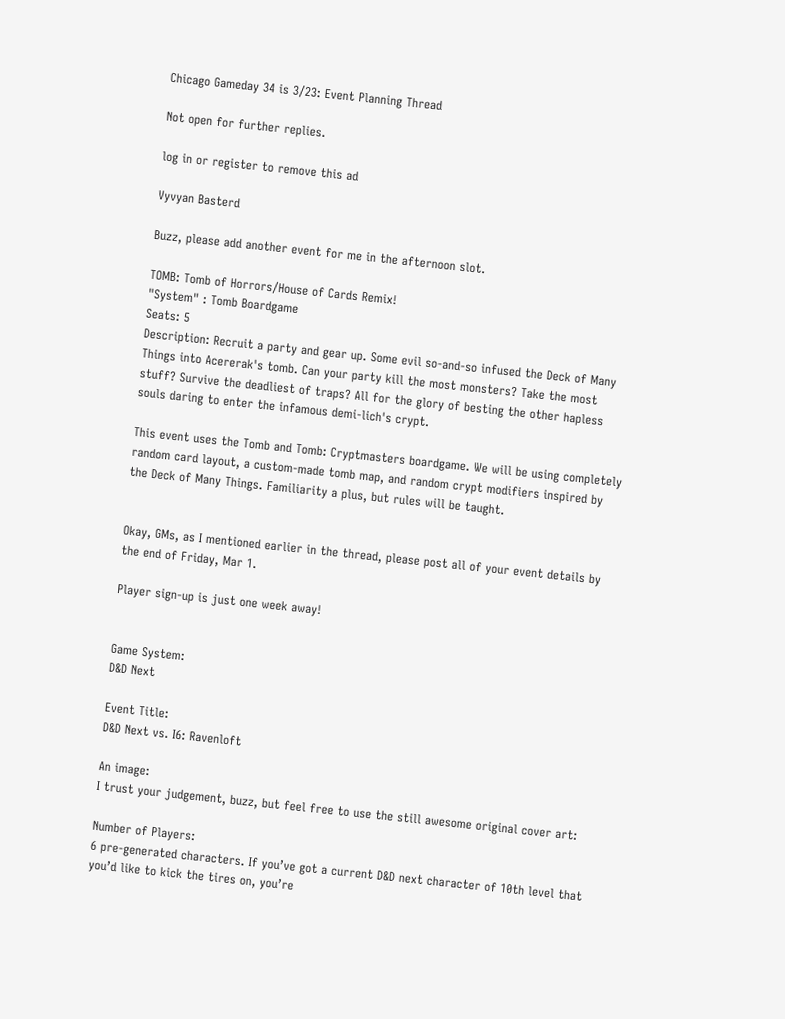Chicago Gameday 34 is 3/23: Event Planning Thread

Not open for further replies.

log in or register to remove this ad

Vyvyan Basterd

Buzz, please add another event for me in the afternoon slot.

TOMB: Tomb of Horrors/House of Cards Remix!
"System" : Tomb Boardgame
Seats: 5
Description: Recruit a party and gear up. Some evil so-and-so infused the Deck of Many Things into Acererak's tomb. Can your party kill the most monsters? Take the most stuff? Survive the deadliest of traps? All for the glory of besting the other hapless souls daring to enter the infamous demi-lich's crypt.

This event uses the Tomb and Tomb: Cryptmasters boardgame. We will be using completely random card layout, a custom-made tomb map, and random crypt modifiers inspired by the Deck of Many Things. Familiarity a plus, but rules will be taught.


Okay, GMs, as I mentioned earlier in the thread, please post all of your event details by the end of Friday, Mar 1.

Player sign-up is just one week away!


Game System:
D&D Next

Event Title:
D&D Next vs. I6: Ravenloft

An image:
I trust your judgement, buzz, but feel free to use the still awesome original cover art:

Number of Players:
6 pre-generated characters. If you’ve got a current D&D next character of 10th level that you’d like to kick the tires on, you’re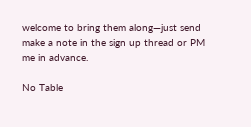welcome to bring them along—just send make a note in the sign up thread or PM me in advance.

No Table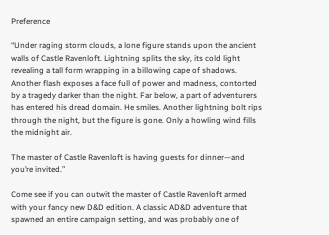Preference

“Under raging storm clouds, a lone figure stands upon the ancient walls of Castle Ravenloft. Lightning splits the sky, its cold light revealing a tall form wrapping in a billowing cape of shadows. Another flash exposes a face full of power and madness, contorted by a tragedy darker than the night. Far below, a part of adventurers has entered his dread domain. He smiles. Another lightning bolt rips through the night, but the figure is gone. Only a howling wind fills the midnight air.

The master of Castle Ravenloft is having guests for dinner—and you’re invited.”

Come see if you can outwit the master of Castle Ravenloft armed with your fancy new D&D edition. A classic AD&D adventure that spawned an entire campaign setting, and was probably one of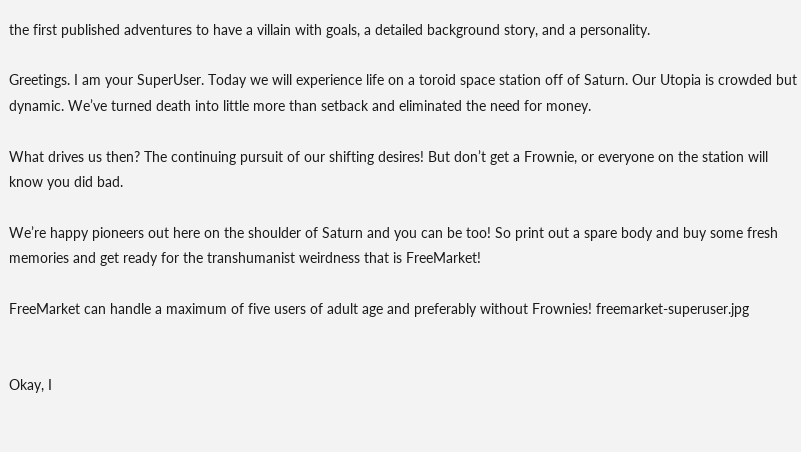the first published adventures to have a villain with goals, a detailed background story, and a personality.

Greetings. I am your SuperUser. Today we will experience life on a toroid space station off of Saturn. Our Utopia is crowded but dynamic. We’ve turned death into little more than setback and eliminated the need for money.

What drives us then? The continuing pursuit of our shifting desires! But don’t get a Frownie, or everyone on the station will know you did bad.

We’re happy pioneers out here on the shoulder of Saturn and you can be too! So print out a spare body and buy some fresh memories and get ready for the transhumanist weirdness that is FreeMarket!

FreeMarket can handle a maximum of five users of adult age and preferably without Frownies! freemarket-superuser.jpg


Okay, I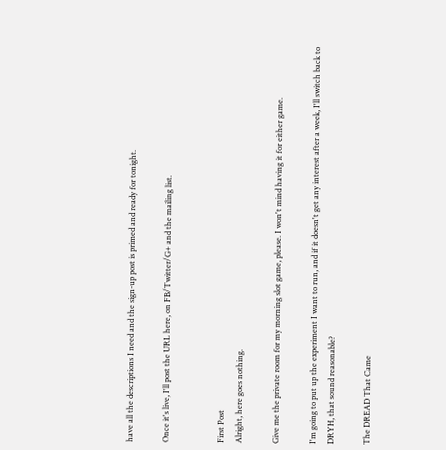have all the descriptions I need and the sign-up post is primed and ready for tonight.

Once it's live, I'll post the URL here, on FB/Twitter/G+ and the mailing list.


First Post
Alright, here goes nothing.

Give me the private room for my morning slot game, please. I won't mind having it for either game.

I'm going to put up the experiment I want to run, and if it doesn't get any interest after a week, I'll switch back to DRYH, that sound reasonable?

The DREAD That Came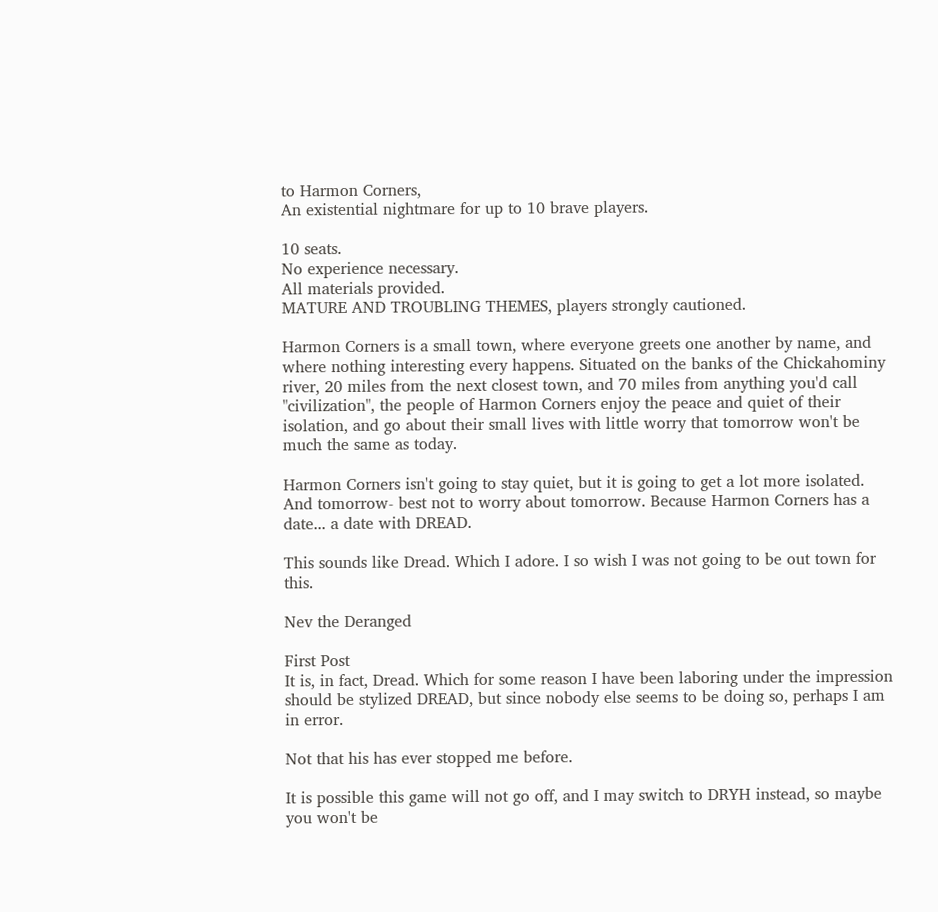to Harmon Corners,
An existential nightmare for up to 10 brave players.

10 seats.
No experience necessary.
All materials provided.
MATURE AND TROUBLING THEMES, players strongly cautioned.

Harmon Corners is a small town, where everyone greets one another by name, and where nothing interesting every happens. Situated on the banks of the Chickahominy river, 20 miles from the next closest town, and 70 miles from anything you'd call "civilization", the people of Harmon Corners enjoy the peace and quiet of their isolation, and go about their small lives with little worry that tomorrow won't be much the same as today.

Harmon Corners isn't going to stay quiet, but it is going to get a lot more isolated. And tomorrow- best not to worry about tomorrow. Because Harmon Corners has a date... a date with DREAD.

This sounds like Dread. Which I adore. I so wish I was not going to be out town for this.

Nev the Deranged

First Post
It is, in fact, Dread. Which for some reason I have been laboring under the impression should be stylized DREAD, but since nobody else seems to be doing so, perhaps I am in error.

Not that his has ever stopped me before.

It is possible this game will not go off, and I may switch to DRYH instead, so maybe you won't be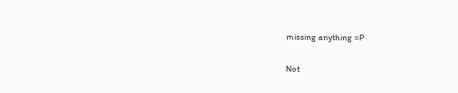missing anything =P

Not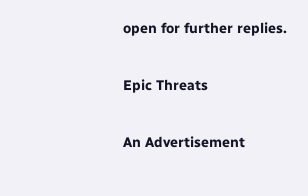open for further replies.

Epic Threats

An Advertisement